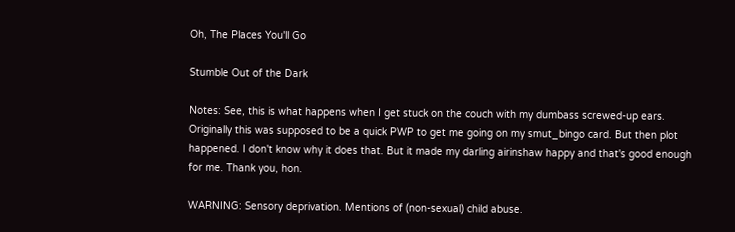Oh, The Places You'll Go

Stumble Out of the Dark

Notes: See, this is what happens when I get stuck on the couch with my dumbass screwed-up ears. Originally this was supposed to be a quick PWP to get me going on my smut_bingo card. But then plot happened. I don't know why it does that. But it made my darling airinshaw happy and that's good enough for me. Thank you, hon.

WARNING: Sensory deprivation. Mentions of (non-sexual) child abuse.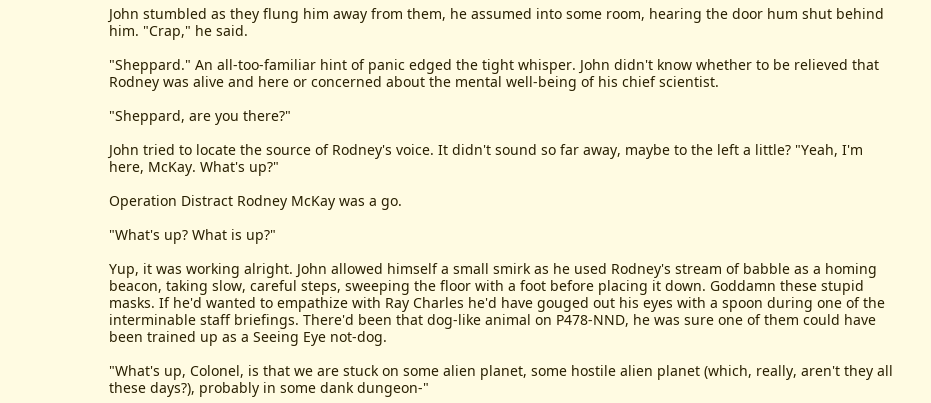John stumbled as they flung him away from them, he assumed into some room, hearing the door hum shut behind him. "Crap," he said.

"Sheppard." An all-too-familiar hint of panic edged the tight whisper. John didn't know whether to be relieved that Rodney was alive and here or concerned about the mental well-being of his chief scientist.

"Sheppard, are you there?"

John tried to locate the source of Rodney's voice. It didn't sound so far away, maybe to the left a little? "Yeah, I'm here, McKay. What's up?"

Operation Distract Rodney McKay was a go.

"What's up? What is up?"

Yup, it was working alright. John allowed himself a small smirk as he used Rodney's stream of babble as a homing beacon, taking slow, careful steps, sweeping the floor with a foot before placing it down. Goddamn these stupid masks. If he'd wanted to empathize with Ray Charles he'd have gouged out his eyes with a spoon during one of the interminable staff briefings. There'd been that dog-like animal on P478-NND, he was sure one of them could have been trained up as a Seeing Eye not-dog.

"What's up, Colonel, is that we are stuck on some alien planet, some hostile alien planet (which, really, aren't they all these days?), probably in some dank dungeon-"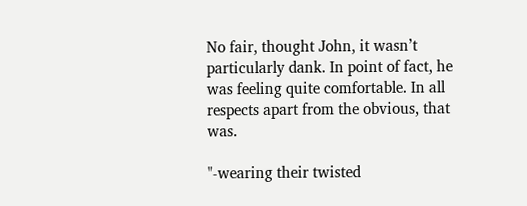No fair, thought John, it wasn’t particularly dank. In point of fact, he was feeling quite comfortable. In all respects apart from the obvious, that was.

"-wearing their twisted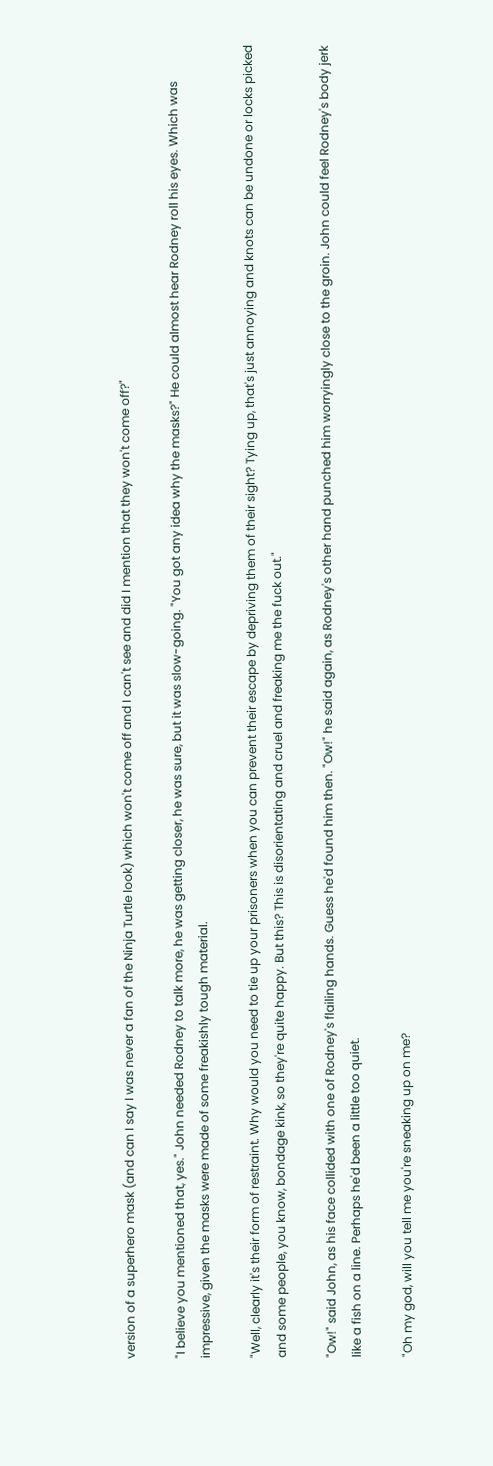version of a superhero mask (and can I say I was never a fan of the Ninja Turtle look) which won't come off and I can't see and did I mention that they won't come off?"

"I believe you mentioned that, yes." John needed Rodney to talk more, he was getting closer, he was sure, but it was slow-going. "You got any idea why the masks?" He could almost hear Rodney roll his eyes. Which was impressive, given the masks were made of some freakishly tough material.

"Well, clearly it's their form of restraint. Why would you need to tie up your prisoners when you can prevent their escape by depriving them of their sight? Tying up, that's just annoying and knots can be undone or locks picked and some people, you know, bondage kink, so they're quite happy. But this? This is disorientating and cruel and freaking me the fuck out."

"Ow!" said John, as his face collided with one of Rodney's flailing hands. Guess he'd found him then. "Ow!" he said again, as Rodney's other hand punched him worryingly close to the groin. John could feel Rodney's body jerk like a fish on a line. Perhaps he'd been a little too quiet.

"Oh my god, will you tell me you're sneaking up on me?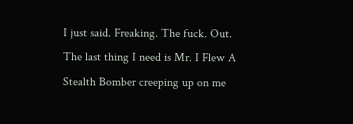I just said. Freaking. The fuck. Out. The last thing I need is Mr. I Flew A Stealth Bomber creeping up on me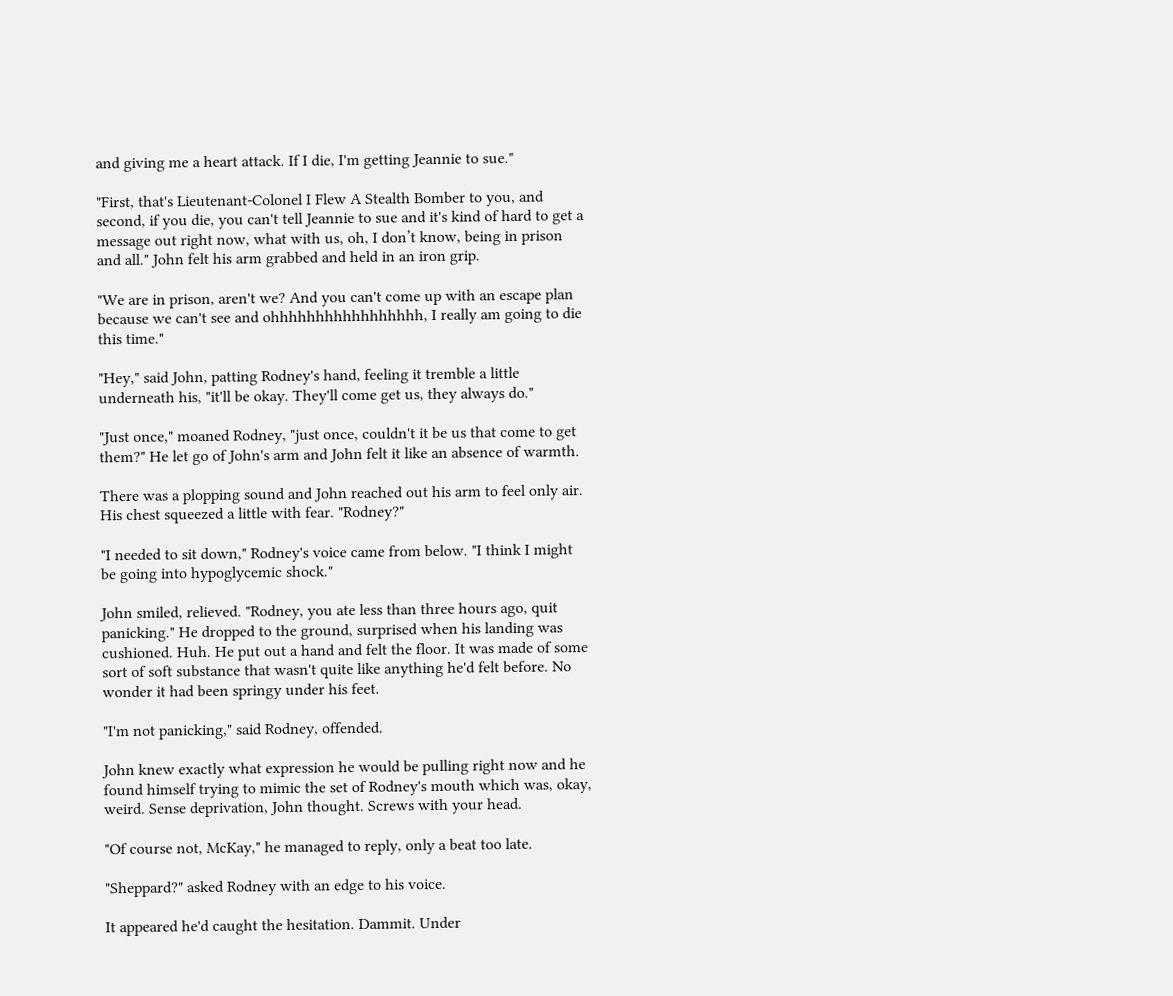and giving me a heart attack. If I die, I'm getting Jeannie to sue."

"First, that's Lieutenant-Colonel I Flew A Stealth Bomber to you, and second, if you die, you can't tell Jeannie to sue and it's kind of hard to get a message out right now, what with us, oh, I don’t know, being in prison and all." John felt his arm grabbed and held in an iron grip.

"We are in prison, aren't we? And you can't come up with an escape plan because we can't see and ohhhhhhhhhhhhhhhhh, I really am going to die this time."

"Hey," said John, patting Rodney's hand, feeling it tremble a little underneath his, "it'll be okay. They'll come get us, they always do."

"Just once," moaned Rodney, "just once, couldn't it be us that come to get them?" He let go of John's arm and John felt it like an absence of warmth.

There was a plopping sound and John reached out his arm to feel only air. His chest squeezed a little with fear. "Rodney?"

"I needed to sit down," Rodney's voice came from below. "I think I might be going into hypoglycemic shock."

John smiled, relieved. "Rodney, you ate less than three hours ago, quit panicking." He dropped to the ground, surprised when his landing was cushioned. Huh. He put out a hand and felt the floor. It was made of some sort of soft substance that wasn't quite like anything he'd felt before. No wonder it had been springy under his feet.

"I'm not panicking," said Rodney, offended.

John knew exactly what expression he would be pulling right now and he found himself trying to mimic the set of Rodney's mouth which was, okay, weird. Sense deprivation, John thought. Screws with your head.

"Of course not, McKay," he managed to reply, only a beat too late.

"Sheppard?" asked Rodney with an edge to his voice.

It appeared he'd caught the hesitation. Dammit. Under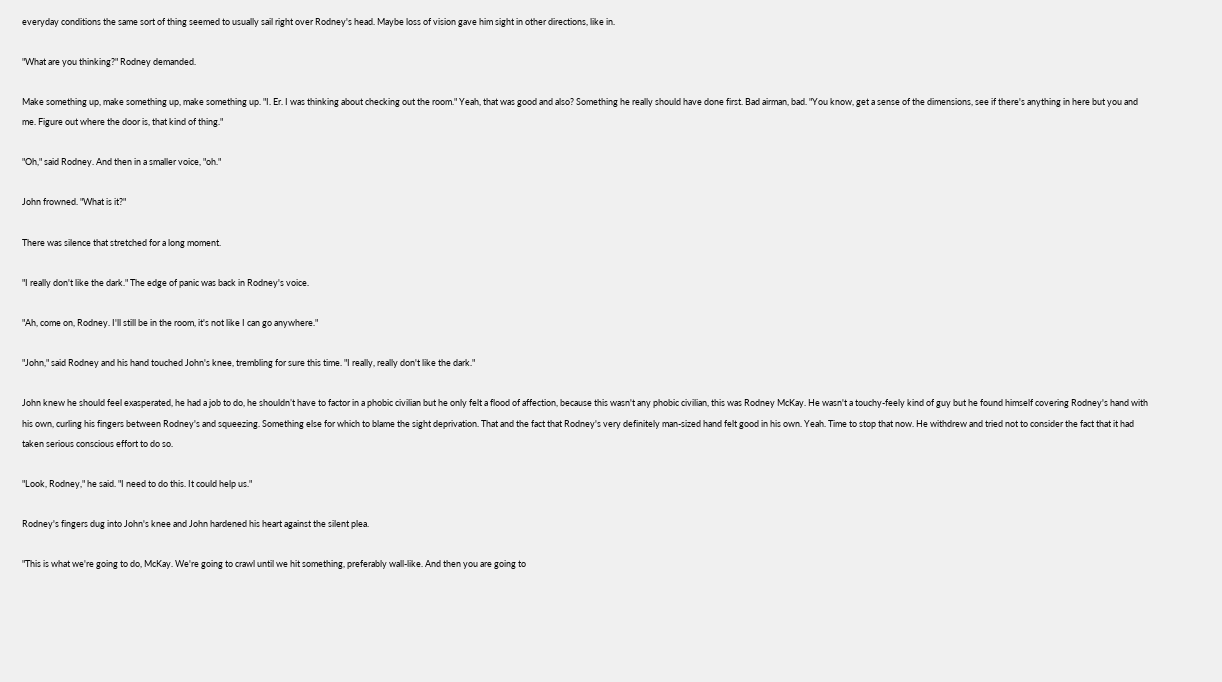everyday conditions the same sort of thing seemed to usually sail right over Rodney's head. Maybe loss of vision gave him sight in other directions, like in.

"What are you thinking?" Rodney demanded.

Make something up, make something up, make something up. "I. Er. I was thinking about checking out the room." Yeah, that was good and also? Something he really should have done first. Bad airman, bad. "You know, get a sense of the dimensions, see if there's anything in here but you and me. Figure out where the door is, that kind of thing."

"Oh," said Rodney. And then in a smaller voice, "oh."

John frowned. "What is it?"

There was silence that stretched for a long moment.

"I really don't like the dark." The edge of panic was back in Rodney's voice.

"Ah, come on, Rodney. I'll still be in the room, it's not like I can go anywhere."

"John," said Rodney and his hand touched John's knee, trembling for sure this time. "I really, really don't like the dark."

John knew he should feel exasperated, he had a job to do, he shouldn’t have to factor in a phobic civilian but he only felt a flood of affection, because this wasn't any phobic civilian, this was Rodney McKay. He wasn't a touchy-feely kind of guy but he found himself covering Rodney's hand with his own, curling his fingers between Rodney's and squeezing. Something else for which to blame the sight deprivation. That and the fact that Rodney's very definitely man-sized hand felt good in his own. Yeah. Time to stop that now. He withdrew and tried not to consider the fact that it had taken serious conscious effort to do so.

"Look, Rodney," he said. "I need to do this. It could help us."

Rodney's fingers dug into John's knee and John hardened his heart against the silent plea.

"This is what we're going to do, McKay. We're going to crawl until we hit something, preferably wall-like. And then you are going to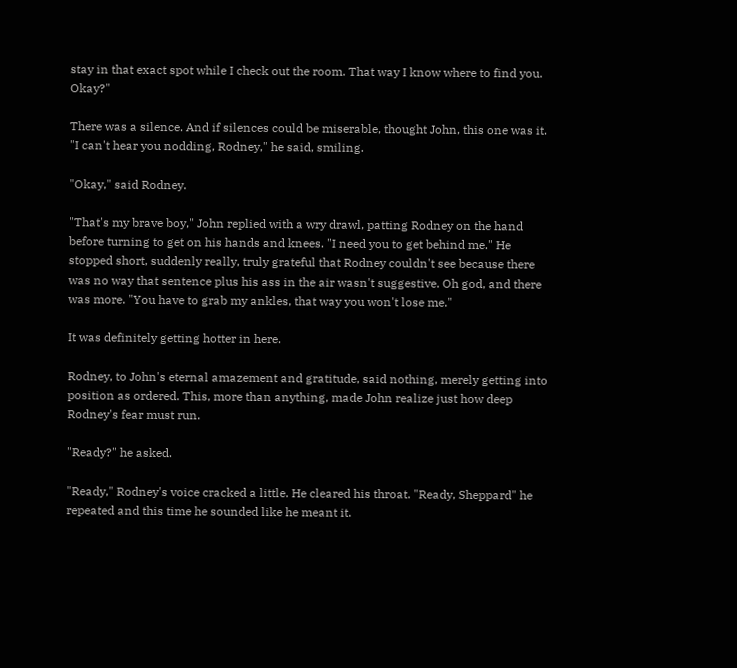stay in that exact spot while I check out the room. That way I know where to find you. Okay?"

There was a silence. And if silences could be miserable, thought John, this one was it. "I can't hear you nodding, Rodney," he said, smiling.

"Okay," said Rodney.

"That's my brave boy," John replied with a wry drawl, patting Rodney on the hand before turning to get on his hands and knees. "I need you to get behind me." He stopped short, suddenly really, truly grateful that Rodney couldn't see because there was no way that sentence plus his ass in the air wasn't suggestive. Oh god, and there was more. "You have to grab my ankles, that way you won't lose me."

It was definitely getting hotter in here.

Rodney, to John's eternal amazement and gratitude, said nothing, merely getting into position as ordered. This, more than anything, made John realize just how deep Rodney's fear must run.

"Ready?" he asked.

"Ready," Rodney's voice cracked a little. He cleared his throat. "Ready, Sheppard" he repeated and this time he sounded like he meant it.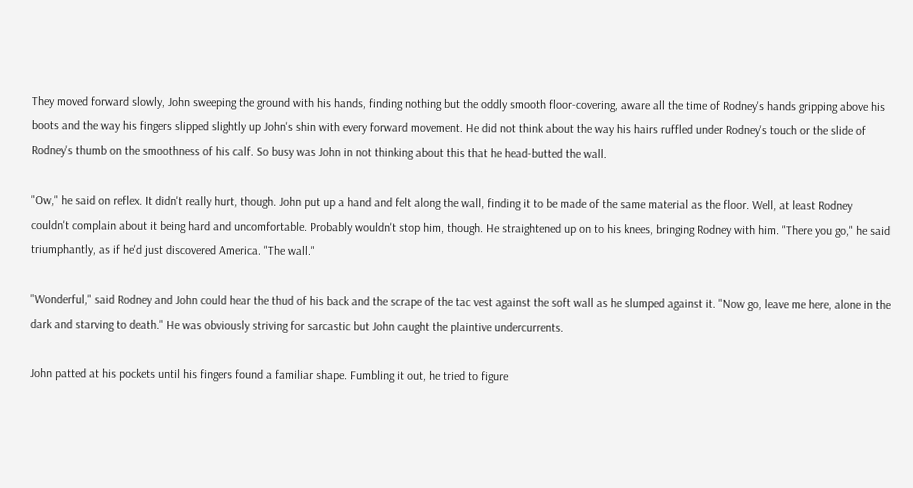They moved forward slowly, John sweeping the ground with his hands, finding nothing but the oddly smooth floor-covering, aware all the time of Rodney's hands gripping above his boots and the way his fingers slipped slightly up John's shin with every forward movement. He did not think about the way his hairs ruffled under Rodney's touch or the slide of Rodney's thumb on the smoothness of his calf. So busy was John in not thinking about this that he head-butted the wall.

"Ow," he said on reflex. It didn't really hurt, though. John put up a hand and felt along the wall, finding it to be made of the same material as the floor. Well, at least Rodney couldn't complain about it being hard and uncomfortable. Probably wouldn't stop him, though. He straightened up on to his knees, bringing Rodney with him. "There you go," he said triumphantly, as if he'd just discovered America. "The wall."

"Wonderful," said Rodney and John could hear the thud of his back and the scrape of the tac vest against the soft wall as he slumped against it. "Now go, leave me here, alone in the dark and starving to death." He was obviously striving for sarcastic but John caught the plaintive undercurrents.

John patted at his pockets until his fingers found a familiar shape. Fumbling it out, he tried to figure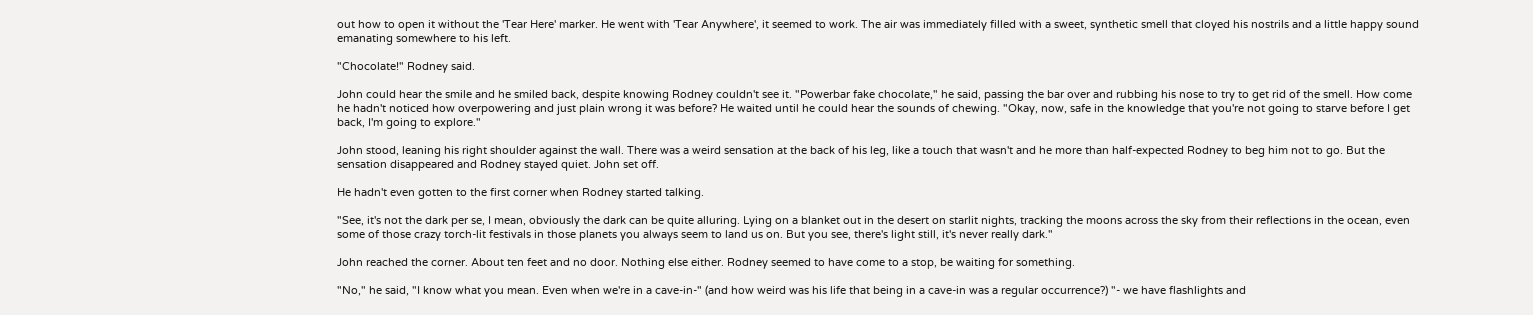out how to open it without the 'Tear Here' marker. He went with 'Tear Anywhere', it seemed to work. The air was immediately filled with a sweet, synthetic smell that cloyed his nostrils and a little happy sound emanating somewhere to his left.

"Chocolate!" Rodney said.

John could hear the smile and he smiled back, despite knowing Rodney couldn't see it. "Powerbar fake chocolate," he said, passing the bar over and rubbing his nose to try to get rid of the smell. How come he hadn't noticed how overpowering and just plain wrong it was before? He waited until he could hear the sounds of chewing. "Okay, now, safe in the knowledge that you're not going to starve before I get back, I'm going to explore."

John stood, leaning his right shoulder against the wall. There was a weird sensation at the back of his leg, like a touch that wasn't and he more than half-expected Rodney to beg him not to go. But the sensation disappeared and Rodney stayed quiet. John set off.

He hadn't even gotten to the first corner when Rodney started talking.

"See, it's not the dark per se, I mean, obviously the dark can be quite alluring. Lying on a blanket out in the desert on starlit nights, tracking the moons across the sky from their reflections in the ocean, even some of those crazy torch-lit festivals in those planets you always seem to land us on. But you see, there's light still, it's never really dark."

John reached the corner. About ten feet and no door. Nothing else either. Rodney seemed to have come to a stop, be waiting for something.

"No," he said, "I know what you mean. Even when we're in a cave-in-" (and how weird was his life that being in a cave-in was a regular occurrence?) "- we have flashlights and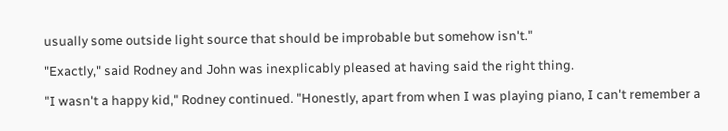usually some outside light source that should be improbable but somehow isn't."

"Exactly," said Rodney and John was inexplicably pleased at having said the right thing.

"I wasn't a happy kid," Rodney continued. "Honestly, apart from when I was playing piano, I can't remember a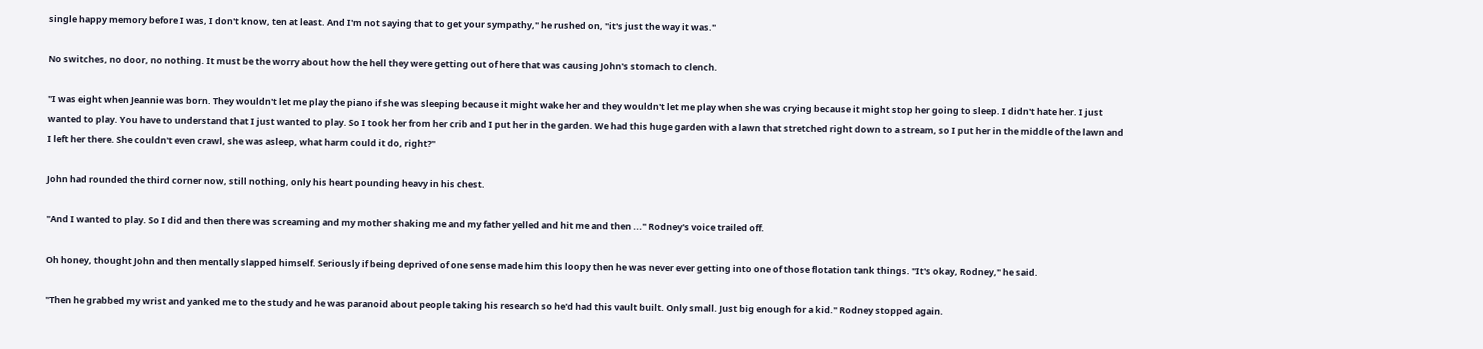single happy memory before I was, I don't know, ten at least. And I'm not saying that to get your sympathy," he rushed on, "it's just the way it was."

No switches, no door, no nothing. It must be the worry about how the hell they were getting out of here that was causing John's stomach to clench.

"I was eight when Jeannie was born. They wouldn't let me play the piano if she was sleeping because it might wake her and they wouldn't let me play when she was crying because it might stop her going to sleep. I didn't hate her. I just wanted to play. You have to understand that I just wanted to play. So I took her from her crib and I put her in the garden. We had this huge garden with a lawn that stretched right down to a stream, so I put her in the middle of the lawn and I left her there. She couldn't even crawl, she was asleep, what harm could it do, right?"

John had rounded the third corner now, still nothing, only his heart pounding heavy in his chest.

"And I wanted to play. So I did and then there was screaming and my mother shaking me and my father yelled and hit me and then ..." Rodney's voice trailed off.

Oh honey, thought John and then mentally slapped himself. Seriously if being deprived of one sense made him this loopy then he was never ever getting into one of those flotation tank things. "It's okay, Rodney," he said.

"Then he grabbed my wrist and yanked me to the study and he was paranoid about people taking his research so he'd had this vault built. Only small. Just big enough for a kid." Rodney stopped again.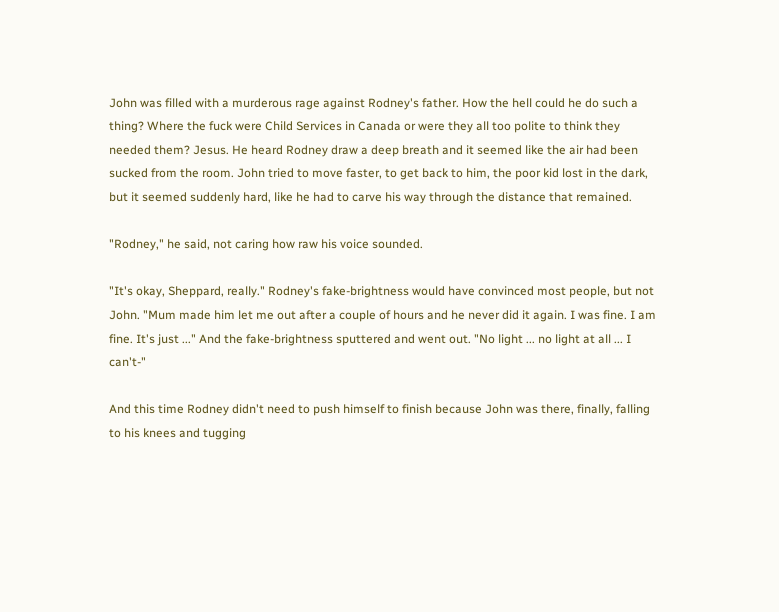John was filled with a murderous rage against Rodney's father. How the hell could he do such a thing? Where the fuck were Child Services in Canada or were they all too polite to think they needed them? Jesus. He heard Rodney draw a deep breath and it seemed like the air had been sucked from the room. John tried to move faster, to get back to him, the poor kid lost in the dark, but it seemed suddenly hard, like he had to carve his way through the distance that remained.

"Rodney," he said, not caring how raw his voice sounded.

"It's okay, Sheppard, really." Rodney's fake-brightness would have convinced most people, but not John. "Mum made him let me out after a couple of hours and he never did it again. I was fine. I am fine. It's just ..." And the fake-brightness sputtered and went out. "No light ... no light at all ... I can't-"

And this time Rodney didn't need to push himself to finish because John was there, finally, falling to his knees and tugging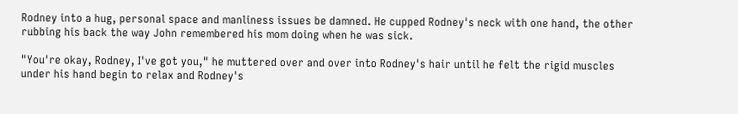Rodney into a hug, personal space and manliness issues be damned. He cupped Rodney's neck with one hand, the other rubbing his back the way John remembered his mom doing when he was sick.

"You're okay, Rodney, I've got you," he muttered over and over into Rodney's hair until he felt the rigid muscles under his hand begin to relax and Rodney's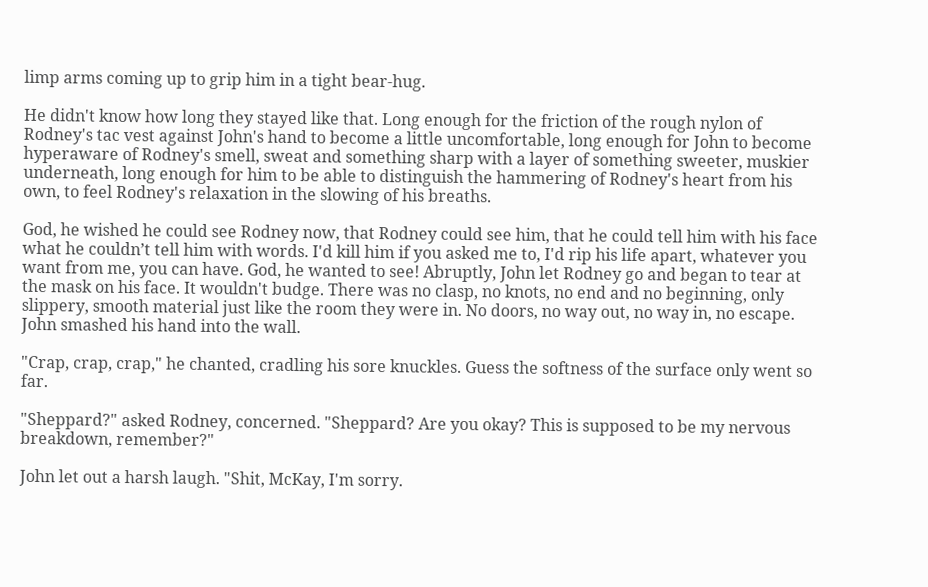limp arms coming up to grip him in a tight bear-hug.

He didn't know how long they stayed like that. Long enough for the friction of the rough nylon of Rodney's tac vest against John's hand to become a little uncomfortable, long enough for John to become hyperaware of Rodney's smell, sweat and something sharp with a layer of something sweeter, muskier underneath, long enough for him to be able to distinguish the hammering of Rodney's heart from his own, to feel Rodney's relaxation in the slowing of his breaths.

God, he wished he could see Rodney now, that Rodney could see him, that he could tell him with his face what he couldn’t tell him with words. I'd kill him if you asked me to, I'd rip his life apart, whatever you want from me, you can have. God, he wanted to see! Abruptly, John let Rodney go and began to tear at the mask on his face. It wouldn't budge. There was no clasp, no knots, no end and no beginning, only slippery, smooth material just like the room they were in. No doors, no way out, no way in, no escape. John smashed his hand into the wall.

"Crap, crap, crap," he chanted, cradling his sore knuckles. Guess the softness of the surface only went so far.

"Sheppard?" asked Rodney, concerned. "Sheppard? Are you okay? This is supposed to be my nervous breakdown, remember?"

John let out a harsh laugh. "Shit, McKay, I'm sorry.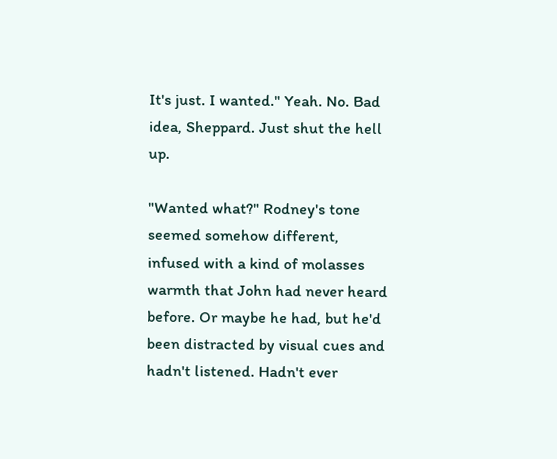It's just. I wanted." Yeah. No. Bad idea, Sheppard. Just shut the hell up.

"Wanted what?" Rodney's tone seemed somehow different, infused with a kind of molasses warmth that John had never heard before. Or maybe he had, but he'd been distracted by visual cues and hadn't listened. Hadn't ever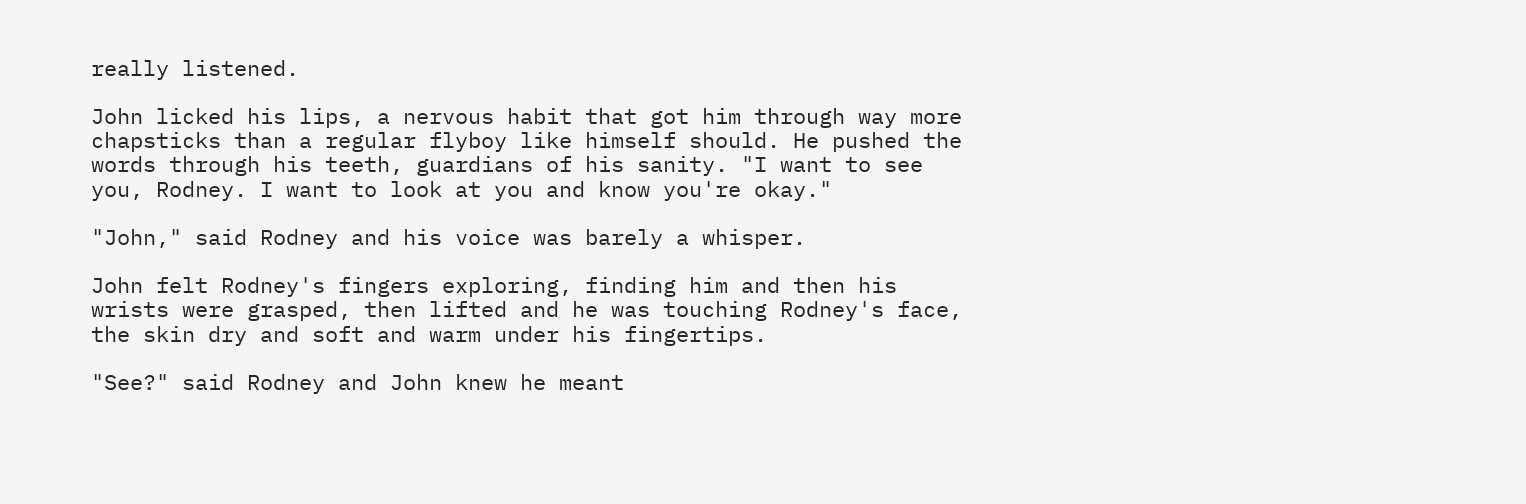really listened.

John licked his lips, a nervous habit that got him through way more chapsticks than a regular flyboy like himself should. He pushed the words through his teeth, guardians of his sanity. "I want to see you, Rodney. I want to look at you and know you're okay."

"John," said Rodney and his voice was barely a whisper.

John felt Rodney's fingers exploring, finding him and then his wrists were grasped, then lifted and he was touching Rodney's face, the skin dry and soft and warm under his fingertips.

"See?" said Rodney and John knew he meant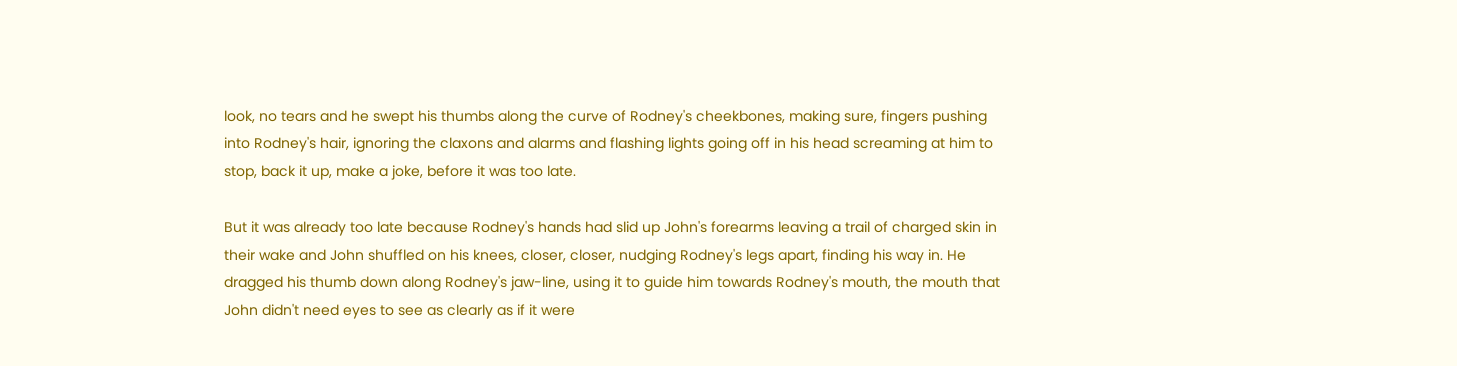look, no tears and he swept his thumbs along the curve of Rodney's cheekbones, making sure, fingers pushing into Rodney's hair, ignoring the claxons and alarms and flashing lights going off in his head screaming at him to stop, back it up, make a joke, before it was too late.

But it was already too late because Rodney's hands had slid up John's forearms leaving a trail of charged skin in their wake and John shuffled on his knees, closer, closer, nudging Rodney's legs apart, finding his way in. He dragged his thumb down along Rodney's jaw-line, using it to guide him towards Rodney's mouth, the mouth that John didn't need eyes to see as clearly as if it were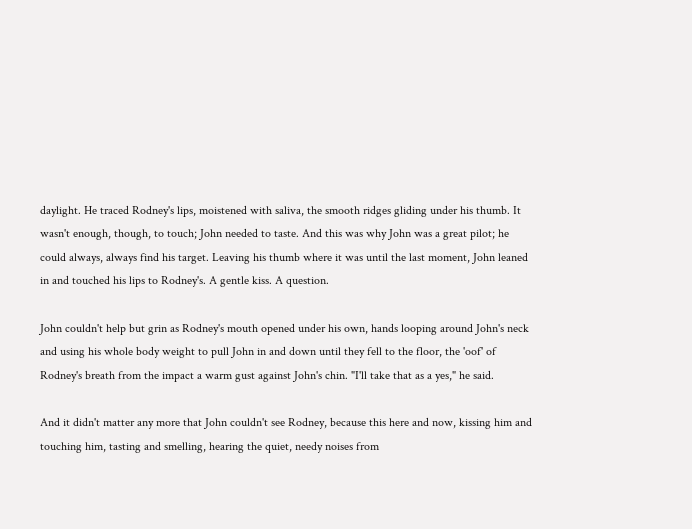daylight. He traced Rodney's lips, moistened with saliva, the smooth ridges gliding under his thumb. It wasn't enough, though, to touch; John needed to taste. And this was why John was a great pilot; he could always, always find his target. Leaving his thumb where it was until the last moment, John leaned in and touched his lips to Rodney's. A gentle kiss. A question.

John couldn't help but grin as Rodney's mouth opened under his own, hands looping around John's neck and using his whole body weight to pull John in and down until they fell to the floor, the 'oof' of Rodney's breath from the impact a warm gust against John's chin. "I'll take that as a yes," he said.

And it didn't matter any more that John couldn't see Rodney, because this here and now, kissing him and touching him, tasting and smelling, hearing the quiet, needy noises from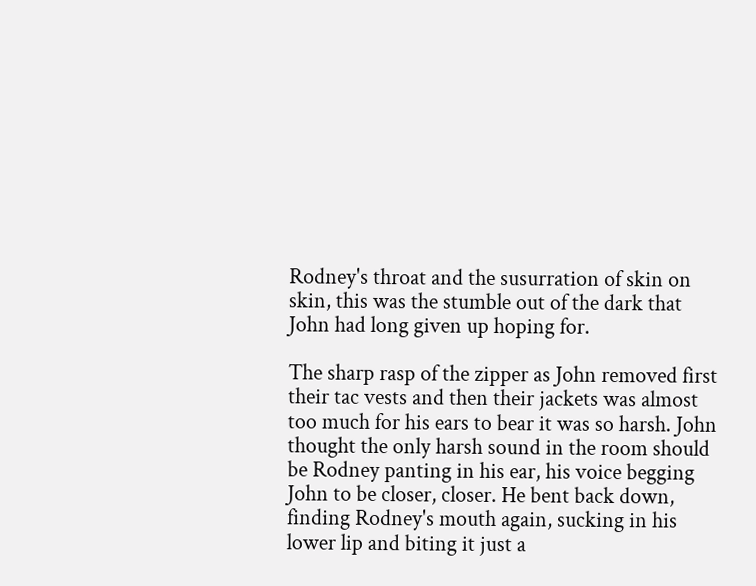Rodney's throat and the susurration of skin on skin, this was the stumble out of the dark that John had long given up hoping for.

The sharp rasp of the zipper as John removed first their tac vests and then their jackets was almost too much for his ears to bear it was so harsh. John thought the only harsh sound in the room should be Rodney panting in his ear, his voice begging John to be closer, closer. He bent back down, finding Rodney's mouth again, sucking in his lower lip and biting it just a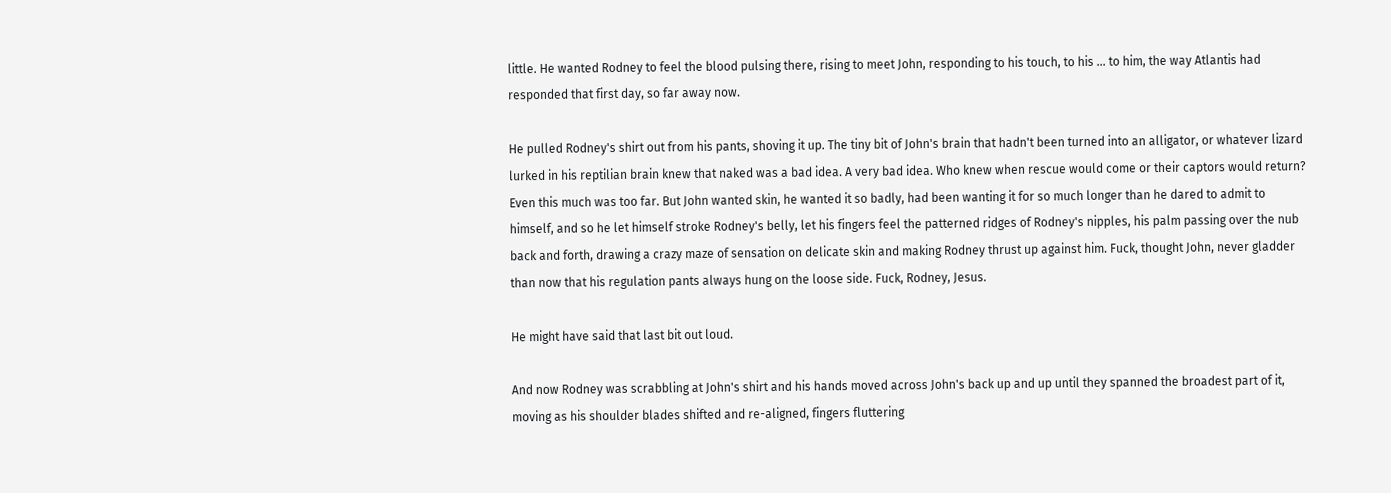little. He wanted Rodney to feel the blood pulsing there, rising to meet John, responding to his touch, to his ... to him, the way Atlantis had responded that first day, so far away now.

He pulled Rodney's shirt out from his pants, shoving it up. The tiny bit of John's brain that hadn't been turned into an alligator, or whatever lizard lurked in his reptilian brain knew that naked was a bad idea. A very bad idea. Who knew when rescue would come or their captors would return? Even this much was too far. But John wanted skin, he wanted it so badly, had been wanting it for so much longer than he dared to admit to himself, and so he let himself stroke Rodney's belly, let his fingers feel the patterned ridges of Rodney's nipples, his palm passing over the nub back and forth, drawing a crazy maze of sensation on delicate skin and making Rodney thrust up against him. Fuck, thought John, never gladder than now that his regulation pants always hung on the loose side. Fuck, Rodney, Jesus.

He might have said that last bit out loud.

And now Rodney was scrabbling at John's shirt and his hands moved across John's back up and up until they spanned the broadest part of it, moving as his shoulder blades shifted and re-aligned, fingers fluttering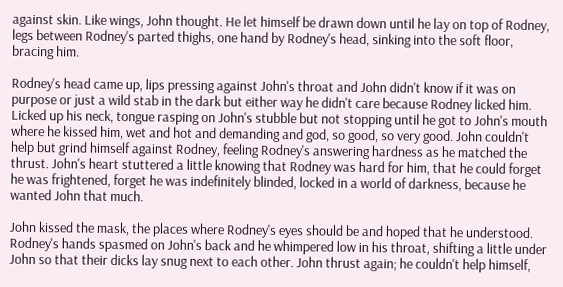against skin. Like wings, John thought. He let himself be drawn down until he lay on top of Rodney, legs between Rodney's parted thighs, one hand by Rodney's head, sinking into the soft floor, bracing him.

Rodney's head came up, lips pressing against John's throat and John didn't know if it was on purpose or just a wild stab in the dark but either way he didn't care because Rodney licked him. Licked up his neck, tongue rasping on John's stubble but not stopping until he got to John's mouth where he kissed him, wet and hot and demanding and god, so good, so very good. John couldn't help but grind himself against Rodney, feeling Rodney's answering hardness as he matched the thrust. John's heart stuttered a little knowing that Rodney was hard for him, that he could forget he was frightened, forget he was indefinitely blinded, locked in a world of darkness, because he wanted John that much.

John kissed the mask, the places where Rodney's eyes should be and hoped that he understood. Rodney's hands spasmed on John's back and he whimpered low in his throat, shifting a little under John so that their dicks lay snug next to each other. John thrust again; he couldn't help himself,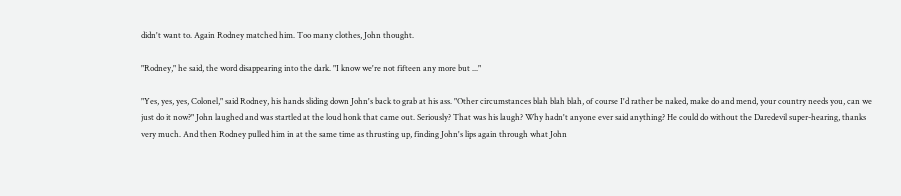didn't want to. Again Rodney matched him. Too many clothes, John thought.

"Rodney," he said, the word disappearing into the dark. "I know we're not fifteen any more but ..."

"Yes, yes, yes, Colonel," said Rodney, his hands sliding down John's back to grab at his ass. "Other circumstances blah blah blah, of course I'd rather be naked, make do and mend, your country needs you, can we just do it now?" John laughed and was startled at the loud honk that came out. Seriously? That was his laugh? Why hadn't anyone ever said anything? He could do without the Daredevil super-hearing, thanks very much. And then Rodney pulled him in at the same time as thrusting up, finding John's lips again through what John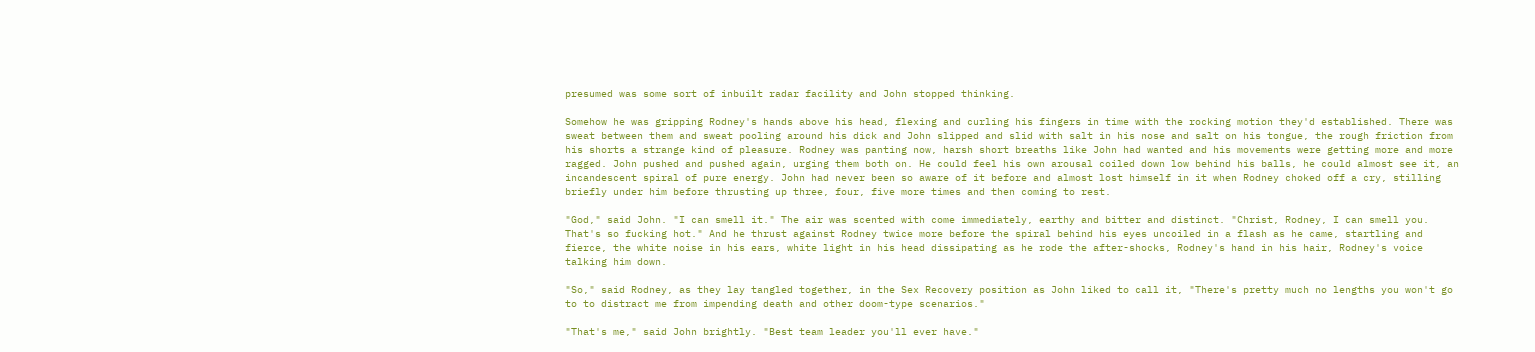presumed was some sort of inbuilt radar facility and John stopped thinking.

Somehow he was gripping Rodney's hands above his head, flexing and curling his fingers in time with the rocking motion they'd established. There was sweat between them and sweat pooling around his dick and John slipped and slid with salt in his nose and salt on his tongue, the rough friction from his shorts a strange kind of pleasure. Rodney was panting now, harsh short breaths like John had wanted and his movements were getting more and more ragged. John pushed and pushed again, urging them both on. He could feel his own arousal coiled down low behind his balls, he could almost see it, an incandescent spiral of pure energy. John had never been so aware of it before and almost lost himself in it when Rodney choked off a cry, stilling briefly under him before thrusting up three, four, five more times and then coming to rest.

"God," said John. "I can smell it." The air was scented with come immediately, earthy and bitter and distinct. "Christ, Rodney, I can smell you. That's so fucking hot." And he thrust against Rodney twice more before the spiral behind his eyes uncoiled in a flash as he came, startling and fierce, the white noise in his ears, white light in his head dissipating as he rode the after-shocks, Rodney's hand in his hair, Rodney's voice talking him down.

"So," said Rodney, as they lay tangled together, in the Sex Recovery position as John liked to call it, "There's pretty much no lengths you won't go to to distract me from impending death and other doom-type scenarios."

"That's me," said John brightly. "Best team leader you'll ever have."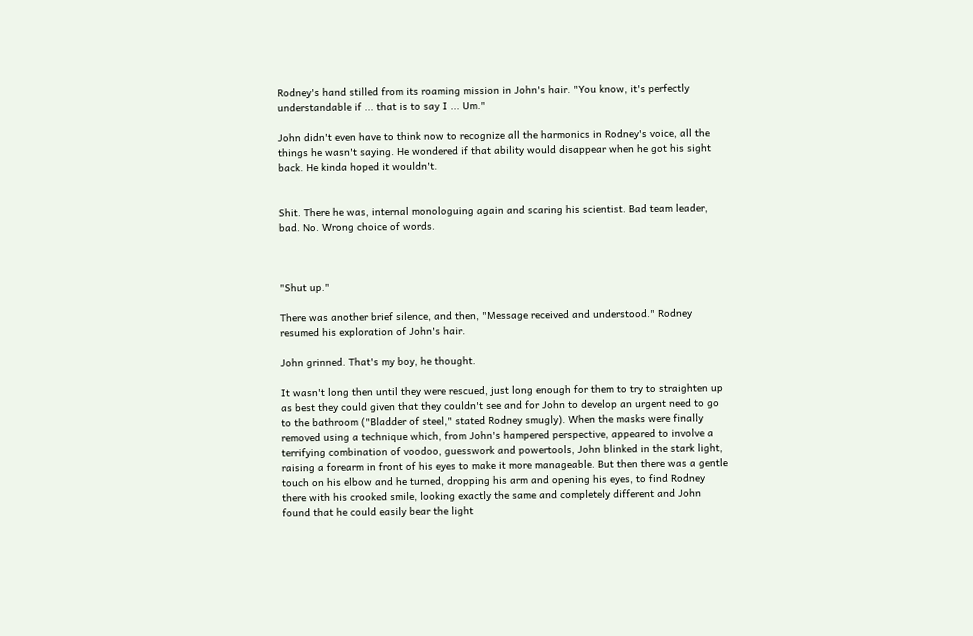Rodney's hand stilled from its roaming mission in John's hair. "You know, it's perfectly understandable if ... that is to say I ... Um."

John didn't even have to think now to recognize all the harmonics in Rodney's voice, all the things he wasn't saying. He wondered if that ability would disappear when he got his sight back. He kinda hoped it wouldn't.


Shit. There he was, internal monologuing again and scaring his scientist. Bad team leader, bad. No. Wrong choice of words.



"Shut up."

There was another brief silence, and then, "Message received and understood." Rodney resumed his exploration of John's hair.

John grinned. That's my boy, he thought.

It wasn't long then until they were rescued, just long enough for them to try to straighten up as best they could given that they couldn't see and for John to develop an urgent need to go to the bathroom ("Bladder of steel," stated Rodney smugly). When the masks were finally removed using a technique which, from John's hampered perspective, appeared to involve a terrifying combination of voodoo, guesswork and powertools, John blinked in the stark light, raising a forearm in front of his eyes to make it more manageable. But then there was a gentle touch on his elbow and he turned, dropping his arm and opening his eyes, to find Rodney there with his crooked smile, looking exactly the same and completely different and John found that he could easily bear the light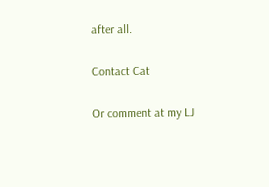after all.

Contact Cat

Or comment at my LJ